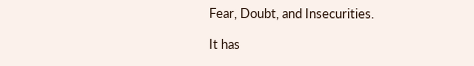Fear, Doubt, and Insecurities.

It has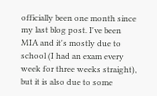officially been one month since my last blog post. I've been MIA and it's mostly due to school (I had an exam every week for three weeks straight), but it is also due to some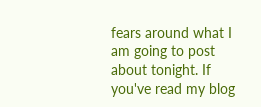fears around what I am going to post about tonight. If you've read my blog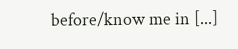before/know me in [...]